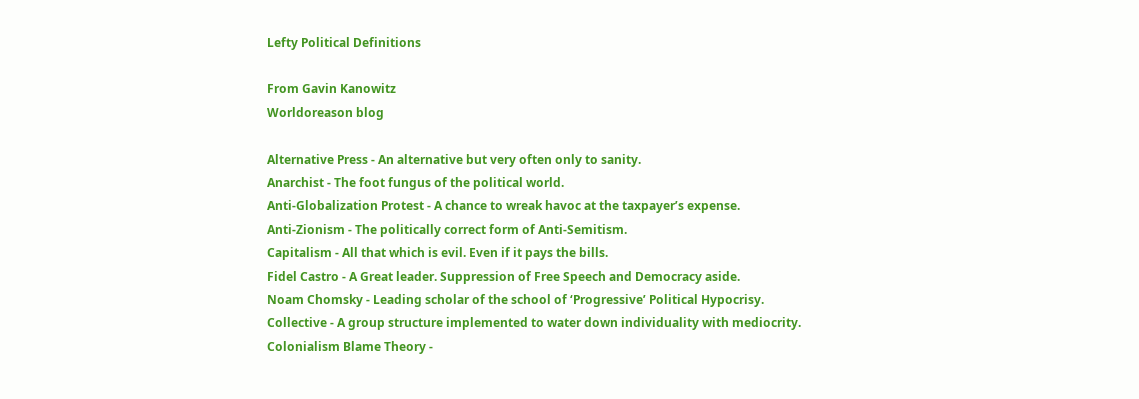Lefty Political Definitions

From Gavin Kanowitz
Worldoreason blog

Alternative Press - An alternative but very often only to sanity.
Anarchist - The foot fungus of the political world.
Anti-Globalization Protest - A chance to wreak havoc at the taxpayer’s expense.
Anti-Zionism - The politically correct form of Anti-Semitism.
Capitalism - All that which is evil. Even if it pays the bills.
Fidel Castro - A Great leader. Suppression of Free Speech and Democracy aside.
Noam Chomsky - Leading scholar of the school of ‘Progressive’ Political Hypocrisy.
Collective - A group structure implemented to water down individuality with mediocrity.
Colonialism Blame Theory -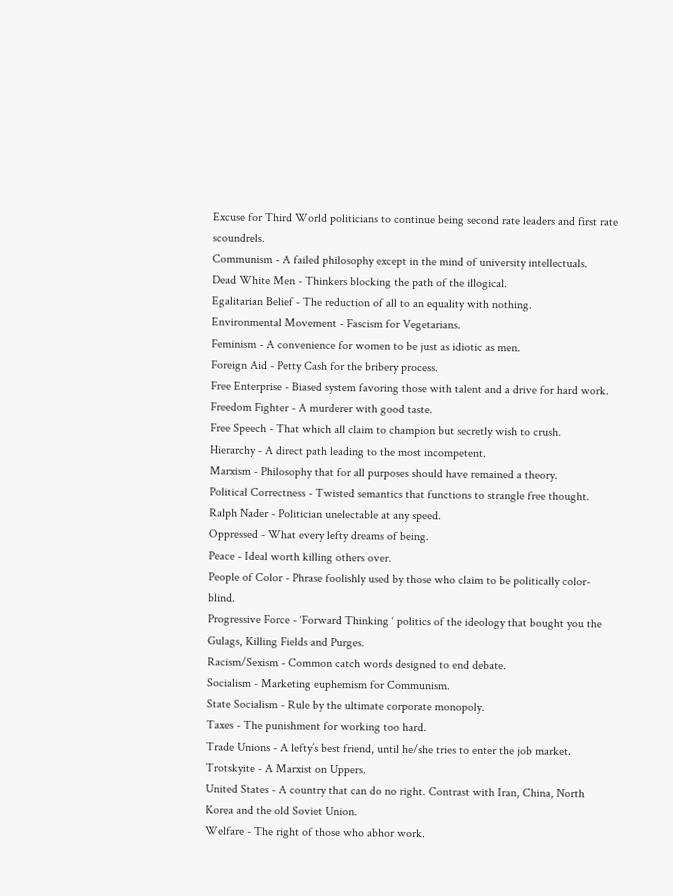Excuse for Third World politicians to continue being second rate leaders and first rate scoundrels.
Communism - A failed philosophy except in the mind of university intellectuals.
Dead White Men - Thinkers blocking the path of the illogical.
Egalitarian Belief - The reduction of all to an equality with nothing.
Environmental Movement - Fascism for Vegetarians.
Feminism - A convenience for women to be just as idiotic as men.
Foreign Aid - Petty Cash for the bribery process.
Free Enterprise - Biased system favoring those with talent and a drive for hard work.
Freedom Fighter - A murderer with good taste.
Free Speech - That which all claim to champion but secretly wish to crush.
Hierarchy - A direct path leading to the most incompetent.
Marxism - Philosophy that for all purposes should have remained a theory.
Political Correctness - Twisted semantics that functions to strangle free thought.
Ralph Nader - Politician unelectable at any speed.
Oppressed - What every lefty dreams of being.
Peace - Ideal worth killing others over.
People of Color - Phrase foolishly used by those who claim to be politically color-blind.
Progressive Force - ‘Forward Thinking ‘ politics of the ideology that bought you the Gulags, Killing Fields and Purges.
Racism/Sexism - Common catch words designed to end debate.
Socialism - Marketing euphemism for Communism.
State Socialism - Rule by the ultimate corporate monopoly.
Taxes - The punishment for working too hard.
Trade Unions - A lefty’s best friend, until he/she tries to enter the job market.
Trotskyite - A Marxist on Uppers.
United States - A country that can do no right. Contrast with Iran, China, North Korea and the old Soviet Union.
Welfare - The right of those who abhor work.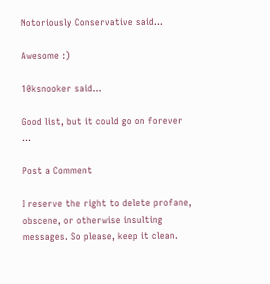Notoriously Conservative said...

Awesome :)

10ksnooker said...

Good list, but it could go on forever ...

Post a Comment

I reserve the right to delete profane, obscene, or otherwise insulting messages. So please, keep it clean.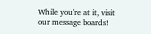While you're at it, visit our message boards!